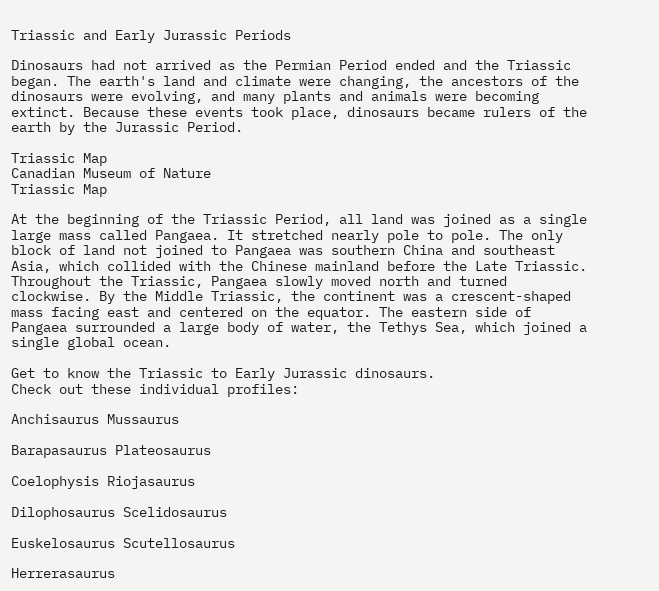Triassic and Early Jurassic Periods

Dinosaurs had not arrived as the Permian Period ended and the Triassic began. The earth's land and climate were changing, the ancestors of the dinosaurs were evolving, and many plants and animals were becoming extinct. Because these events took place, dinosaurs became rulers of the earth by the Jurassic Period.

Triassic Map
Canadian Museum of Nature
Triassic Map

At the beginning of the Triassic Period, all land was joined as a single large mass called Pangaea. It stretched nearly pole to pole. The only block of land not joined to Pangaea was southern China and southeast Asia, which collided with the Chinese mainland before the Late Triassic. Throughout the Triassic, Pangaea slowly moved north and turned clockwise. By the Middle Triassic, the continent was a crescent-shaped mass facing east and centered on the equator. The eastern side of Pangaea surrounded a large body of water, the Tethys Sea, which joined a single global ocean.

Get to know the Triassic to Early Jurassic dinosaurs.
Check out these individual profiles:

Anchisaurus Mussaurus

Barapasaurus Plateosaurus

Coelophysis Riojasaurus

Dilophosaurus Scelidosaurus

Euskelosaurus Scutellosaurus

Herrerasaurus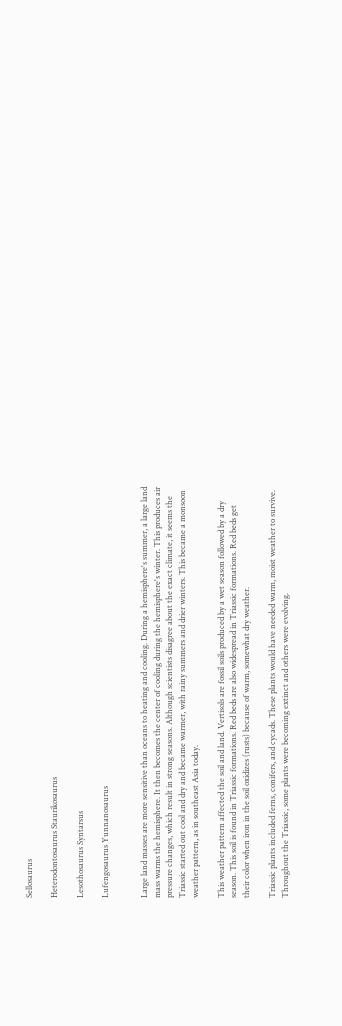Sellosaurus

Heterodontosaurus Staurikosaurus

Lesothosaurus Syntarsus

Lufengosaurus Yunnanosaurus


Large land masses are more sensitive than oceans to heating and cooling. During a hemisphere's summer, a large land mass warms the hemisphere. It then becomes the center of cooling during the hemisphere's winter. This produces air pressure changes, which result in strong seasons. Although scientists disagree about the exact climate, it seems the Triassic started out cool and dry and became warmer, with rainy summers and drier winters. This became a monsoon weather pattern, as in southeast Asia today.

This weather pattern affected the soil and land. Vertisols are fossil soils produced by a wet season followed by a dry season. This soil is found in Triassic formations. Red beds are also widespread in Triassic formations. Red beds get their color when iron in the soil oxidizes (rusts) because of warm, somewhat dry weather.

Triassic plants included ferns, conifers, and cycads. These plants would have needed warm, moist weather to survive. Throughout the Triassic, some plants were becoming extinct and others were evolving.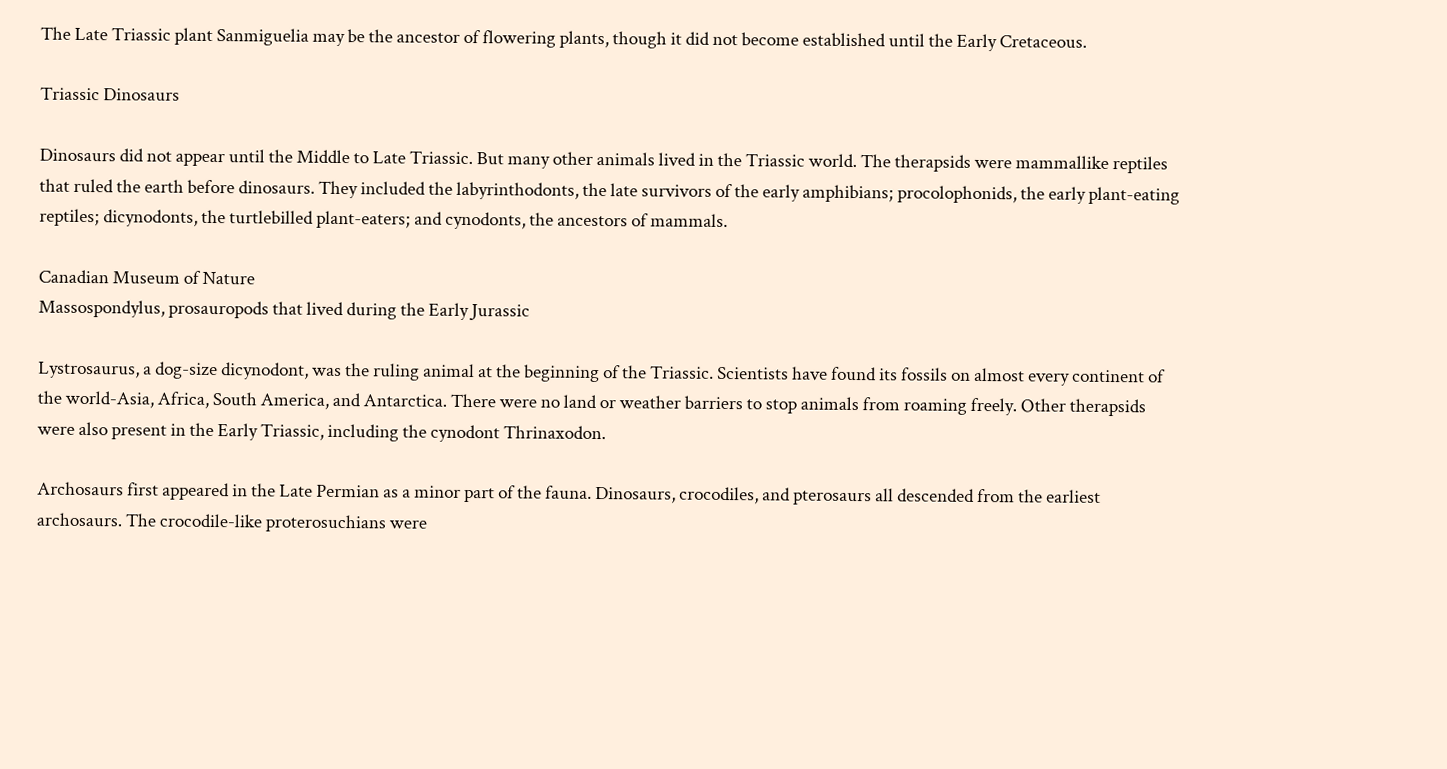The Late Triassic plant Sanmiguelia may be the ancestor of flowering plants, though it did not become established until the Early Cretaceous.

Triassic Dinosaurs

Dinosaurs did not appear until the Middle to Late Triassic. But many other animals lived in the Triassic world. The therapsids were mammallike reptiles that ruled the earth before dinosaurs. They included the labyrinthodonts, the late survivors of the early amphibians; procolophonids, the early plant-eating reptiles; dicynodonts, the turtlebilled plant-eaters; and cynodonts, the ancestors of mammals.

Canadian Museum of Nature
Massospondylus, prosauropods that lived during the Early Jurassic

Lystrosaurus, a dog-size dicynodont, was the ruling animal at the beginning of the Triassic. Scientists have found its fossils on almost every continent of the world-Asia, Africa, South America, and Antarctica. There were no land or weather barriers to stop animals from roaming freely. Other therapsids were also present in the Early Triassic, including the cynodont Thrinaxodon.

Archosaurs first appeared in the Late Permian as a minor part of the fauna. Dinosaurs, crocodiles, and pterosaurs all descended from the earliest archosaurs. The crocodile-like proterosuchians were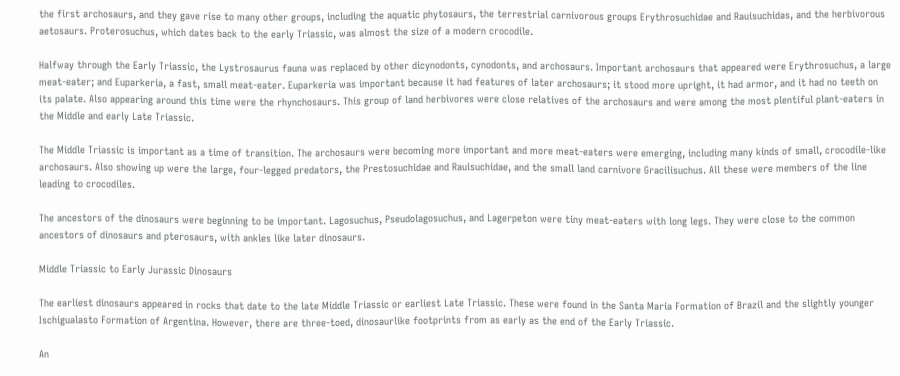the first archosaurs, and they gave rise to many other groups, including the aquatic phytosaurs, the terrestrial carnivorous groups Erythrosuchidae and Rauisuchidas, and the herbivorous aetosaurs. Proterosuchus, which dates back to the early Triassic, was almost the size of a modern crocodile.

Halfway through the Early Triassic, the Lystrosaurus fauna was replaced by other dicynodonts, cynodonts, and archosaurs. Important archosaurs that appeared were Erythrosuchus, a large meat-eater; and Euparkeria, a fast, small meat-eater. Euparkeria was important because it had features of later archosaurs; it stood more upright, it had armor, and it had no teeth on its palate. Also appearing around this time were the rhynchosaurs. This group of land herbivores were close relatives of the archosaurs and were among the most plentiful plant-eaters in the Middle and early Late Triassic.

The Middle Triassic is important as a time of transition. The archosaurs were becoming more important and more meat-eaters were emerging, including many kinds of small, crocodile-like archosaurs. Also showing up were the large, four-legged predators, the Prestosuchidae and Rauisuchidae, and the small land carnivore Gracilisuchus. All these were members of the line leading to crocodiles.

The ancestors of the dinosaurs were beginning to be important. Lagosuchus, Pseudolagosuchus, and Lagerpeton were tiny meat-eaters with long legs. They were close to the common ancestors of dinosaurs and pterosaurs, with ankles like later dinosaurs.

Middle Triassic to Early Jurassic Dinosaurs

The earliest dinosaurs appeared in rocks that date to the late Middle Triassic or earliest Late Triassic. These were found in the Santa Maria Formation of Brazil and the slightly younger Ischigualasto Formation of Argentina. However, there are three-toed, dinosaurlike footprints from as early as the end of the Early Triassic.

An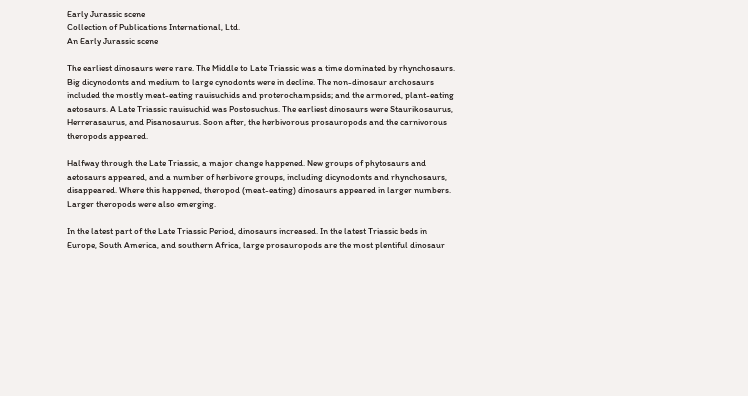Early Jurassic scene
Collection of Publications International, Ltd.
An Early Jurassic scene

The earliest dinosaurs were rare. The Middle to Late Triassic was a time dominated by rhynchosaurs. Big dicynodonts and medium to large cynodonts were in decline. The non-dinosaur archosaurs included the mostly meat-eating rauisuchids and proterochampsids; and the armored, plant-eating aetosaurs. A Late Triassic rauisuchid was Postosuchus. The earliest dinosaurs were Staurikosaurus, Herrerasaurus, and Pisanosaurus. Soon after, the herbivorous prosauropods and the carnivorous theropods appeared.

Halfway through the Late Triassic, a major change happened. New groups of phytosaurs and aetosaurs appeared, and a number of herbivore groups, including dicynodonts and rhynchosaurs, disappeared. Where this happened, theropod (meat-eating) dinosaurs appeared in larger numbers. Larger theropods were also emerging.

In the latest part of the Late Triassic Period, dinosaurs increased. In the latest Triassic beds in Europe, South America, and southern Africa, large prosauropods are the most plentiful dinosaur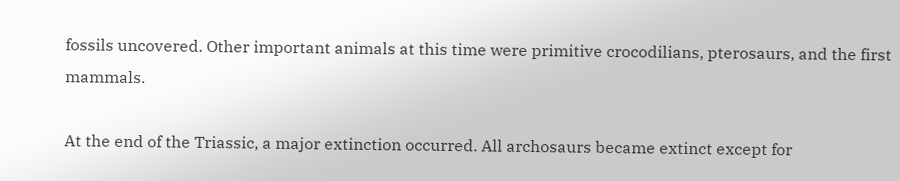fossils uncovered. Other important animals at this time were primitive crocodilians, pterosaurs, and the first mammals.

At the end of the Triassic, a major extinction occurred. All archosaurs became extinct except for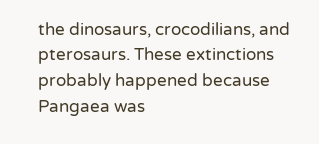the dinosaurs, crocodilians, and pterosaurs. These extinctions probably happened because Pangaea was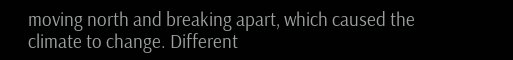moving north and breaking apart, which caused the climate to change. Different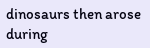dinosaurs then arose during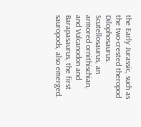the Early Jurassic, such as the two-crested theropod Dilophosaurus. Scutellosaurus, an armored ornithischian, and Vulcanodon and Barapasaurus, the first sauropods, also emerged.